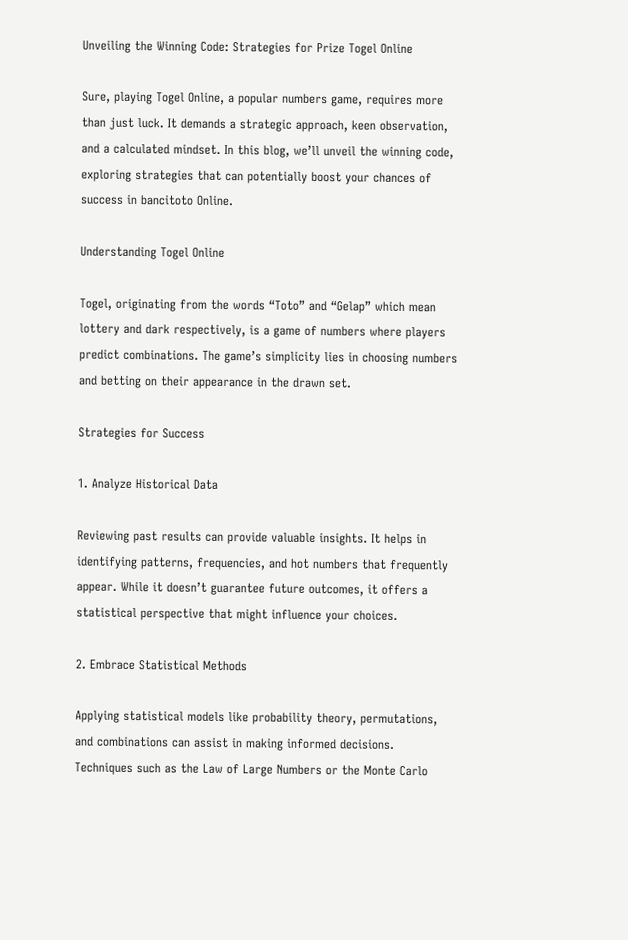Unveiling the Winning Code: Strategies for Prize Togel Online

Sure, playing Togel Online, a popular numbers game, requires more than just luck. It demands a strategic approach, keen observation, and a calculated mindset. In this blog, we’ll unveil the winning code, exploring strategies that can potentially boost your chances of success in bancitoto Online.

Understanding Togel Online

Togel, originating from the words “Toto” and “Gelap” which mean lottery and dark respectively, is a game of numbers where players predict combinations. The game’s simplicity lies in choosing numbers and betting on their appearance in the drawn set.

Strategies for Success

1. Analyze Historical Data

Reviewing past results can provide valuable insights. It helps in identifying patterns, frequencies, and hot numbers that frequently appear. While it doesn’t guarantee future outcomes, it offers a statistical perspective that might influence your choices.

2. Embrace Statistical Methods

Applying statistical models like probability theory, permutations, and combinations can assist in making informed decisions. Techniques such as the Law of Large Numbers or the Monte Carlo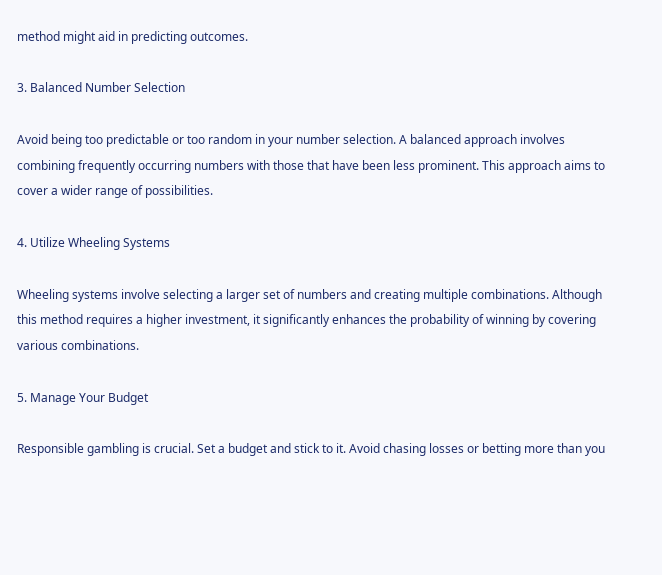method might aid in predicting outcomes.

3. Balanced Number Selection

Avoid being too predictable or too random in your number selection. A balanced approach involves combining frequently occurring numbers with those that have been less prominent. This approach aims to cover a wider range of possibilities.

4. Utilize Wheeling Systems

Wheeling systems involve selecting a larger set of numbers and creating multiple combinations. Although this method requires a higher investment, it significantly enhances the probability of winning by covering various combinations.

5. Manage Your Budget

Responsible gambling is crucial. Set a budget and stick to it. Avoid chasing losses or betting more than you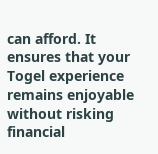can afford. It ensures that your Togel experience remains enjoyable without risking financial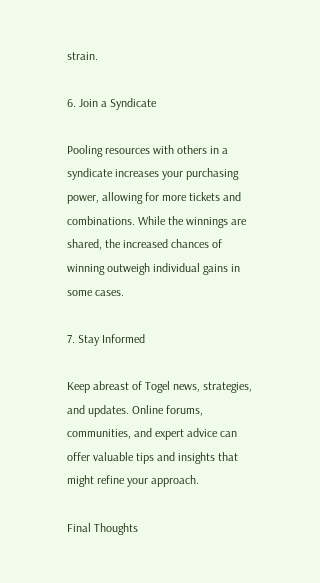strain.

6. Join a Syndicate

Pooling resources with others in a syndicate increases your purchasing power, allowing for more tickets and combinations. While the winnings are shared, the increased chances of winning outweigh individual gains in some cases.

7. Stay Informed

Keep abreast of Togel news, strategies, and updates. Online forums, communities, and expert advice can offer valuable tips and insights that might refine your approach.

Final Thoughts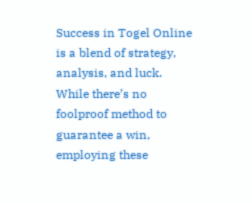Success in Togel Online is a blend of strategy, analysis, and luck. While there’s no foolproof method to guarantee a win, employing these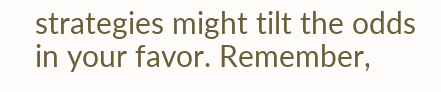strategies might tilt the odds in your favor. Remember,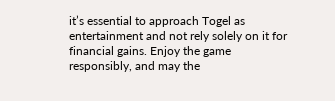it’s essential to approach Togel as entertainment and not rely solely on it for financial gains. Enjoy the game responsibly, and may the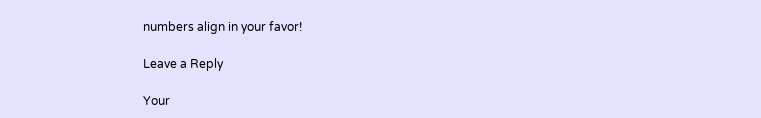numbers align in your favor!

Leave a Reply

Your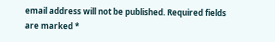email address will not be published. Required fields are marked *